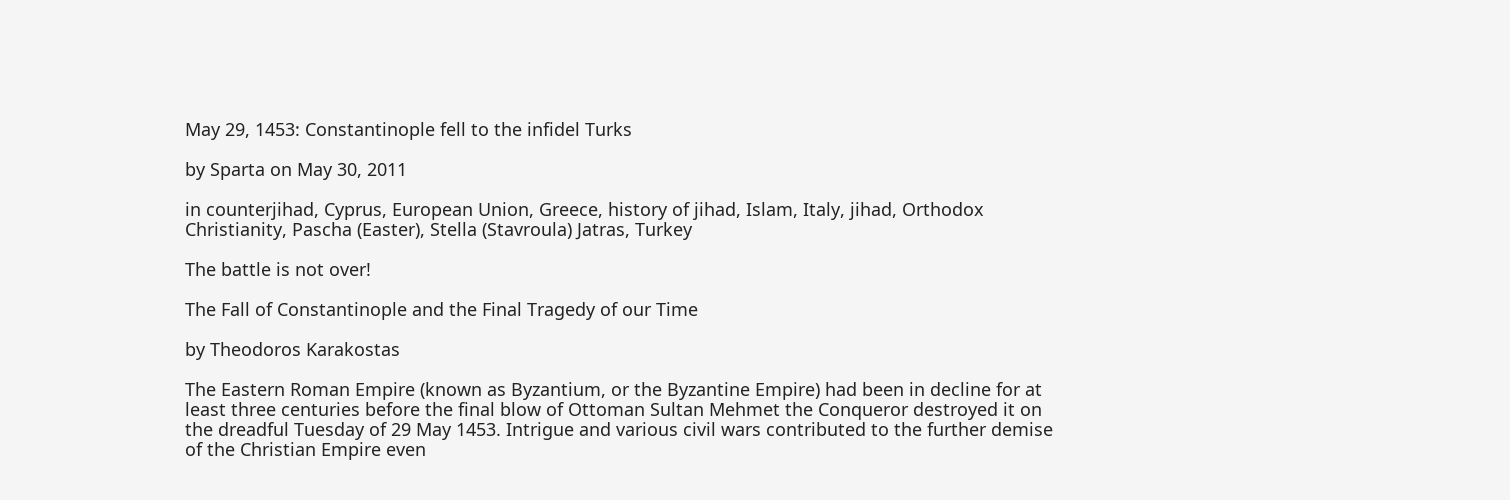May 29, 1453: Constantinople fell to the infidel Turks

by Sparta on May 30, 2011

in counterjihad, Cyprus, European Union, Greece, history of jihad, Islam, Italy, jihad, Orthodox Christianity, Pascha (Easter), Stella (Stavroula) Jatras, Turkey

The battle is not over!

The Fall of Constantinople and the Final Tragedy of our Time

by Theodoros Karakostas

The Eastern Roman Empire (known as Byzantium, or the Byzantine Empire) had been in decline for at least three centuries before the final blow of Ottoman Sultan Mehmet the Conqueror destroyed it on the dreadful Tuesday of 29 May 1453. Intrigue and various civil wars contributed to the further demise of the Christian Empire even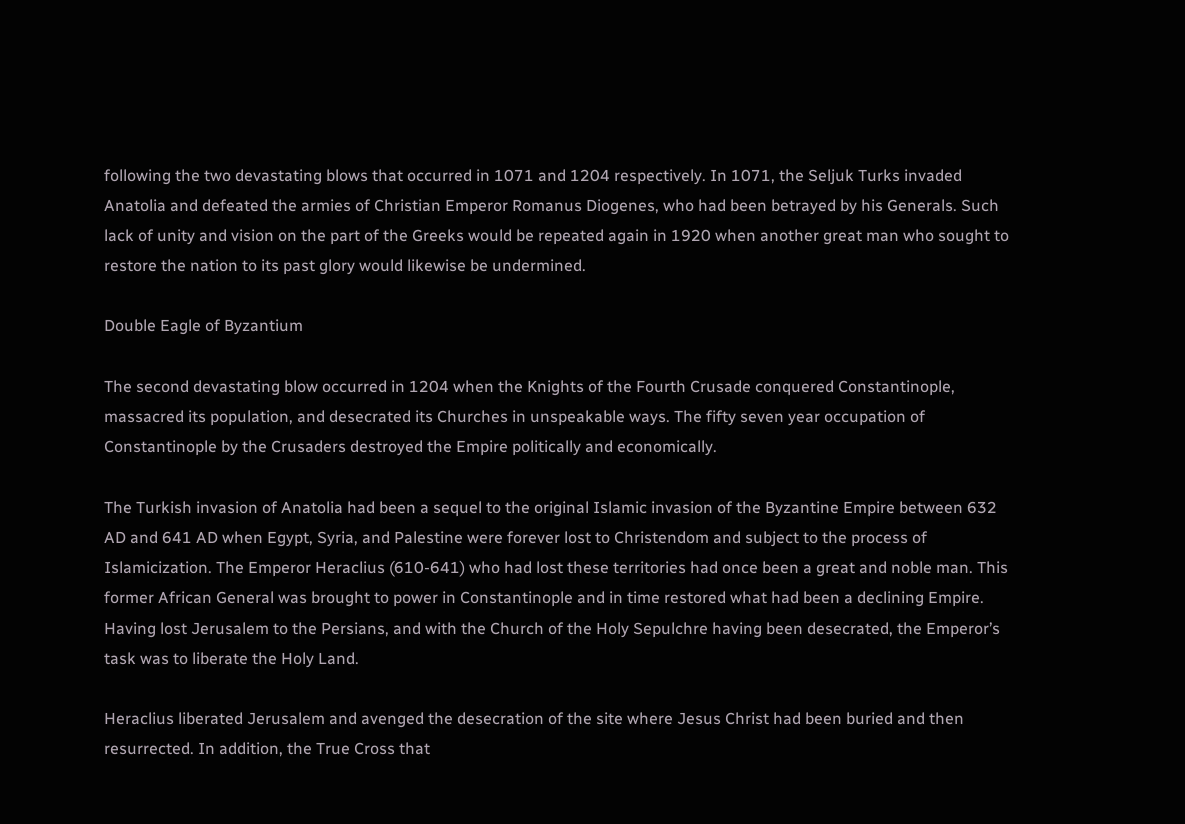following the two devastating blows that occurred in 1071 and 1204 respectively. In 1071, the Seljuk Turks invaded Anatolia and defeated the armies of Christian Emperor Romanus Diogenes, who had been betrayed by his Generals. Such lack of unity and vision on the part of the Greeks would be repeated again in 1920 when another great man who sought to restore the nation to its past glory would likewise be undermined.

Double Eagle of Byzantium

The second devastating blow occurred in 1204 when the Knights of the Fourth Crusade conquered Constantinople, massacred its population, and desecrated its Churches in unspeakable ways. The fifty seven year occupation of Constantinople by the Crusaders destroyed the Empire politically and economically.

The Turkish invasion of Anatolia had been a sequel to the original Islamic invasion of the Byzantine Empire between 632 AD and 641 AD when Egypt, Syria, and Palestine were forever lost to Christendom and subject to the process of Islamicization. The Emperor Heraclius (610-641) who had lost these territories had once been a great and noble man. This former African General was brought to power in Constantinople and in time restored what had been a declining Empire. Having lost Jerusalem to the Persians, and with the Church of the Holy Sepulchre having been desecrated, the Emperor’s task was to liberate the Holy Land.

Heraclius liberated Jerusalem and avenged the desecration of the site where Jesus Christ had been buried and then resurrected. In addition, the True Cross that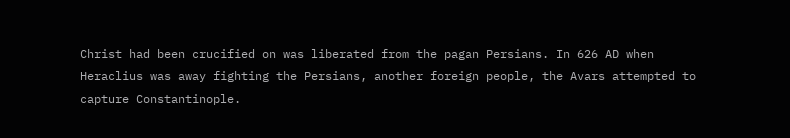Christ had been crucified on was liberated from the pagan Persians. In 626 AD when Heraclius was away fighting the Persians, another foreign people, the Avars attempted to capture Constantinople.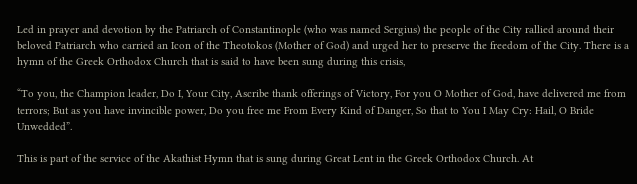Led in prayer and devotion by the Patriarch of Constantinople (who was named Sergius) the people of the City rallied around their beloved Patriarch who carried an Icon of the Theotokos (Mother of God) and urged her to preserve the freedom of the City. There is a hymn of the Greek Orthodox Church that is said to have been sung during this crisis,

“To you, the Champion leader, Do I, Your City, Ascribe thank offerings of Victory, For you O Mother of God, have delivered me from terrors; But as you have invincible power, Do you free me From Every Kind of Danger, So that to You I May Cry: Hail, O Bride Unwedded”.

This is part of the service of the Akathist Hymn that is sung during Great Lent in the Greek Orthodox Church. At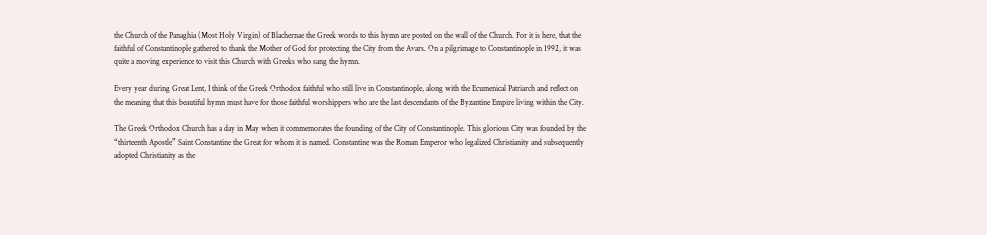the Church of the Panaghia (Most Holy Virgin) of Blachernae the Greek words to this hymn are posted on the wall of the Church. For it is here, that the faithful of Constantinople gathered to thank the Mother of God for protecting the City from the Avars. On a pilgrimage to Constantinople in 1992, it was quite a moving experience to visit this Church with Greeks who sang the hymn.

Every year during Great Lent, I think of the Greek Orthodox faithful who still live in Constantinople, along with the Ecumenical Patriarch and reflect on the meaning that this beautiful hymn must have for those faithful worshippers who are the last descendants of the Byzantine Empire living within the City.

The Greek Orthodox Church has a day in May when it commemorates the founding of the City of Constantinople. This glorious City was founded by the “thirteenth Apostle” Saint Constantine the Great for whom it is named. Constantine was the Roman Emperor who legalized Christianity and subsequently adopted Christianity as the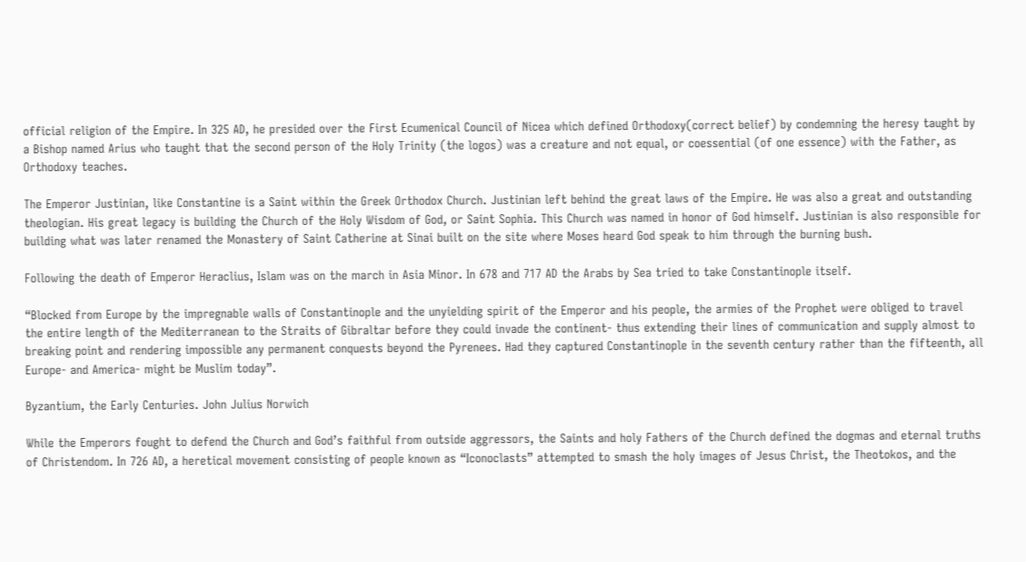official religion of the Empire. In 325 AD, he presided over the First Ecumenical Council of Nicea which defined Orthodoxy(correct belief) by condemning the heresy taught by a Bishop named Arius who taught that the second person of the Holy Trinity (the logos) was a creature and not equal, or coessential (of one essence) with the Father, as Orthodoxy teaches.

The Emperor Justinian, like Constantine is a Saint within the Greek Orthodox Church. Justinian left behind the great laws of the Empire. He was also a great and outstanding theologian. His great legacy is building the Church of the Holy Wisdom of God, or Saint Sophia. This Church was named in honor of God himself. Justinian is also responsible for building what was later renamed the Monastery of Saint Catherine at Sinai built on the site where Moses heard God speak to him through the burning bush.

Following the death of Emperor Heraclius, Islam was on the march in Asia Minor. In 678 and 717 AD the Arabs by Sea tried to take Constantinople itself.

“Blocked from Europe by the impregnable walls of Constantinople and the unyielding spirit of the Emperor and his people, the armies of the Prophet were obliged to travel the entire length of the Mediterranean to the Straits of Gibraltar before they could invade the continent- thus extending their lines of communication and supply almost to breaking point and rendering impossible any permanent conquests beyond the Pyrenees. Had they captured Constantinople in the seventh century rather than the fifteenth, all Europe- and America- might be Muslim today”.

Byzantium, the Early Centuries. John Julius Norwich

While the Emperors fought to defend the Church and God’s faithful from outside aggressors, the Saints and holy Fathers of the Church defined the dogmas and eternal truths of Christendom. In 726 AD, a heretical movement consisting of people known as “Iconoclasts” attempted to smash the holy images of Jesus Christ, the Theotokos, and the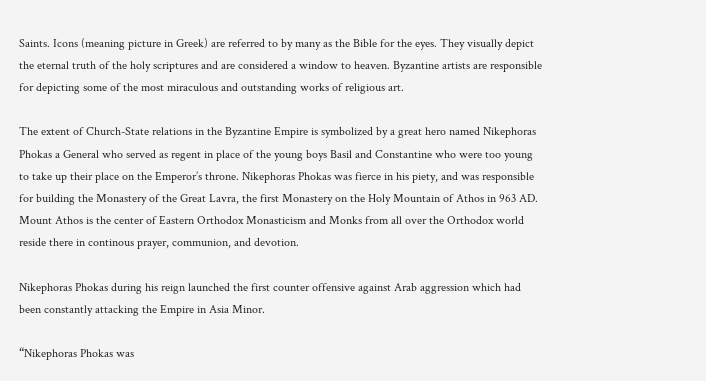Saints. Icons (meaning picture in Greek) are referred to by many as the Bible for the eyes. They visually depict the eternal truth of the holy scriptures and are considered a window to heaven. Byzantine artists are responsible for depicting some of the most miraculous and outstanding works of religious art.

The extent of Church-State relations in the Byzantine Empire is symbolized by a great hero named Nikephoras Phokas a General who served as regent in place of the young boys Basil and Constantine who were too young to take up their place on the Emperor’s throne. Nikephoras Phokas was fierce in his piety, and was responsible for building the Monastery of the Great Lavra, the first Monastery on the Holy Mountain of Athos in 963 AD. Mount Athos is the center of Eastern Orthodox Monasticism and Monks from all over the Orthodox world reside there in continous prayer, communion, and devotion.

Nikephoras Phokas during his reign launched the first counter offensive against Arab aggression which had been constantly attacking the Empire in Asia Minor.

“Nikephoras Phokas was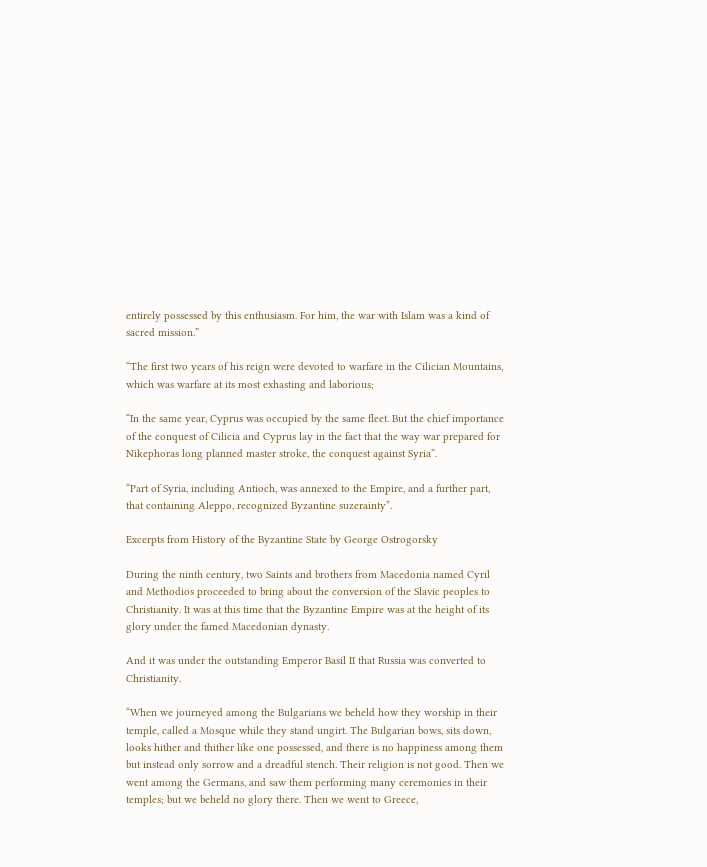entirely possessed by this enthusiasm. For him, the war with Islam was a kind of sacred mission.”

“The first two years of his reign were devoted to warfare in the Cilician Mountains, which was warfare at its most exhasting and laborious;

“In the same year, Cyprus was occupied by the same fleet. But the chief importance of the conquest of Cilicia and Cyprus lay in the fact that the way war prepared for Nikephoras long planned master stroke, the conquest against Syria”.

“Part of Syria, including Antioch, was annexed to the Empire, and a further part, that containing Aleppo, recognized Byzantine suzerainty”.

Excerpts from History of the Byzantine State by George Ostrogorsky

During the ninth century, two Saints and brothers from Macedonia named Cyril and Methodios proceeded to bring about the conversion of the Slavic peoples to Christianity. It was at this time that the Byzantine Empire was at the height of its glory under the famed Macedonian dynasty.

And it was under the outstanding Emperor Basil II that Russia was converted to Christianity.

“When we journeyed among the Bulgarians we beheld how they worship in their temple, called a Mosque while they stand ungirt. The Bulgarian bows, sits down, looks hither and thither like one possessed, and there is no happiness among them but instead only sorrow and a dreadful stench. Their religion is not good. Then we went among the Germans, and saw them performing many ceremonies in their temples; but we beheld no glory there. Then we went to Greece,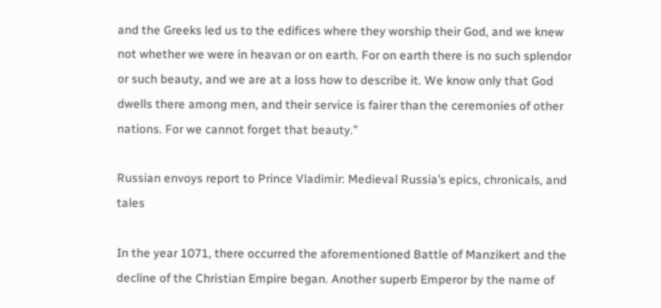and the Greeks led us to the edifices where they worship their God, and we knew not whether we were in heavan or on earth. For on earth there is no such splendor or such beauty, and we are at a loss how to describe it. We know only that God dwells there among men, and their service is fairer than the ceremonies of other nations. For we cannot forget that beauty.”

Russian envoys report to Prince Vladimir: Medieval Russia’s epics, chronicals, and tales

In the year 1071, there occurred the aforementioned Battle of Manzikert and the decline of the Christian Empire began. Another superb Emperor by the name of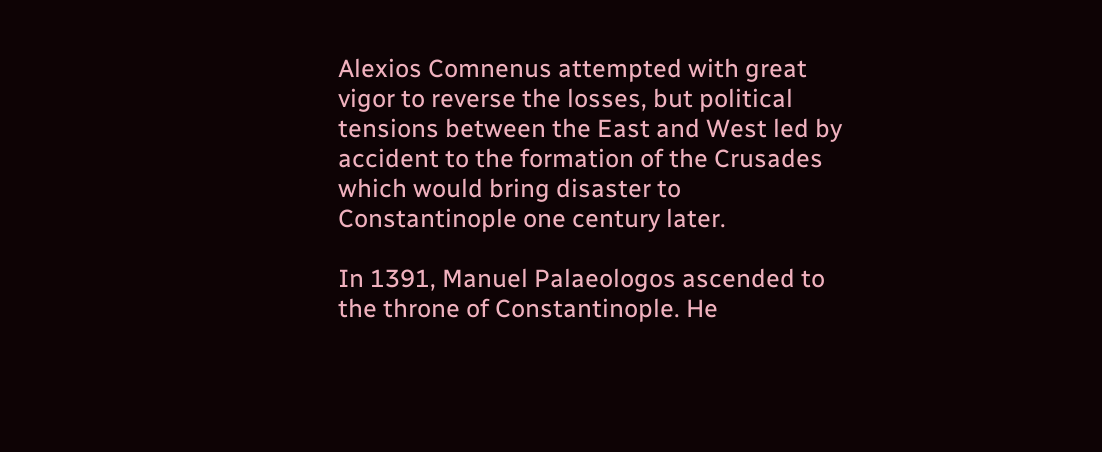Alexios Comnenus attempted with great vigor to reverse the losses, but political tensions between the East and West led by accident to the formation of the Crusades which would bring disaster to Constantinople one century later.

In 1391, Manuel Palaeologos ascended to the throne of Constantinople. He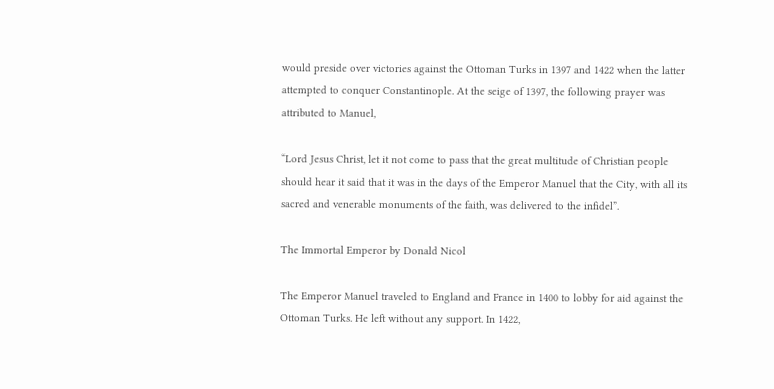would preside over victories against the Ottoman Turks in 1397 and 1422 when the latter attempted to conquer Constantinople. At the seige of 1397, the following prayer was attributed to Manuel,

“Lord Jesus Christ, let it not come to pass that the great multitude of Christian people should hear it said that it was in the days of the Emperor Manuel that the City, with all its sacred and venerable monuments of the faith, was delivered to the infidel”.

The Immortal Emperor by Donald Nicol

The Emperor Manuel traveled to England and France in 1400 to lobby for aid against the Ottoman Turks. He left without any support. In 1422,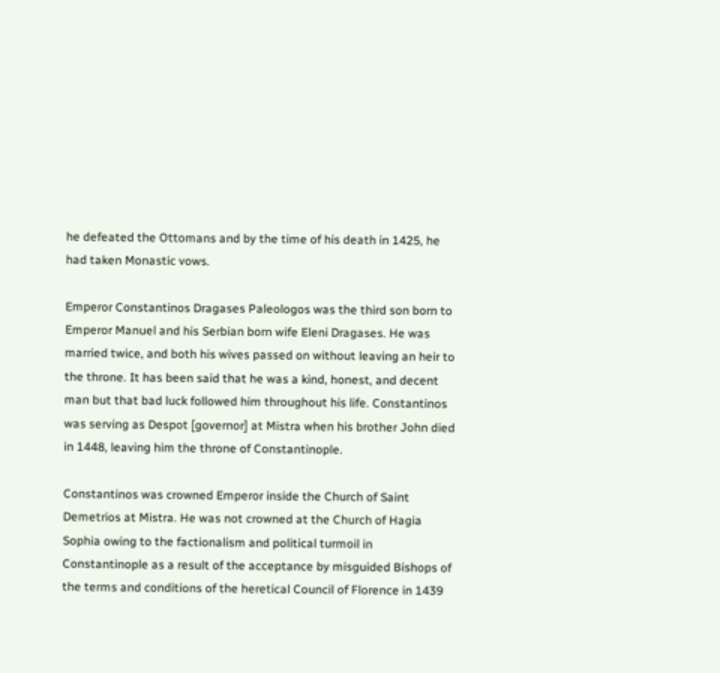he defeated the Ottomans and by the time of his death in 1425, he had taken Monastic vows.

Emperor Constantinos Dragases Paleologos was the third son born to Emperor Manuel and his Serbian born wife Eleni Dragases. He was married twice, and both his wives passed on without leaving an heir to the throne. It has been said that he was a kind, honest, and decent man but that bad luck followed him throughout his life. Constantinos was serving as Despot [governor] at Mistra when his brother John died in 1448, leaving him the throne of Constantinople.

Constantinos was crowned Emperor inside the Church of Saint Demetrios at Mistra. He was not crowned at the Church of Hagia Sophia owing to the factionalism and political turmoil in Constantinople as a result of the acceptance by misguided Bishops of the terms and conditions of the heretical Council of Florence in 1439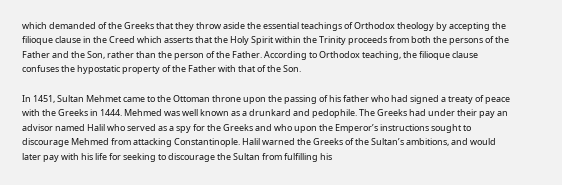which demanded of the Greeks that they throw aside the essential teachings of Orthodox theology by accepting the filioque clause in the Creed which asserts that the Holy Spirit within the Trinity proceeds from both the persons of the Father and the Son, rather than the person of the Father. According to Orthodox teaching, the filioque clause confuses the hypostatic property of the Father with that of the Son.

In 1451, Sultan Mehmet came to the Ottoman throne upon the passing of his father who had signed a treaty of peace with the Greeks in 1444. Mehmed was well known as a drunkard and pedophile. The Greeks had under their pay an advisor named Halil who served as a spy for the Greeks and who upon the Emperor’s instructions sought to discourage Mehmed from attacking Constantinople. Halil warned the Greeks of the Sultan’s ambitions, and would later pay with his life for seeking to discourage the Sultan from fulfilling his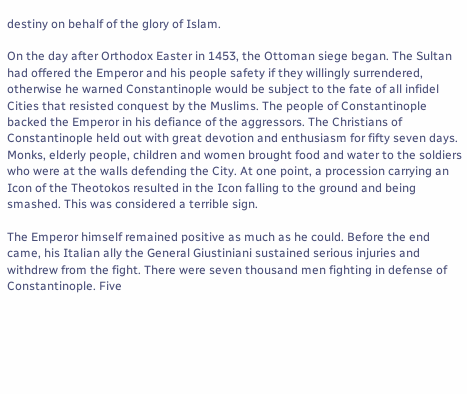destiny on behalf of the glory of Islam.

On the day after Orthodox Easter in 1453, the Ottoman siege began. The Sultan had offered the Emperor and his people safety if they willingly surrendered, otherwise he warned Constantinople would be subject to the fate of all infidel Cities that resisted conquest by the Muslims. The people of Constantinople backed the Emperor in his defiance of the aggressors. The Christians of Constantinople held out with great devotion and enthusiasm for fifty seven days. Monks, elderly people, children and women brought food and water to the soldiers who were at the walls defending the City. At one point, a procession carrying an Icon of the Theotokos resulted in the Icon falling to the ground and being smashed. This was considered a terrible sign.

The Emperor himself remained positive as much as he could. Before the end came, his Italian ally the General Giustiniani sustained serious injuries and withdrew from the fight. There were seven thousand men fighting in defense of Constantinople. Five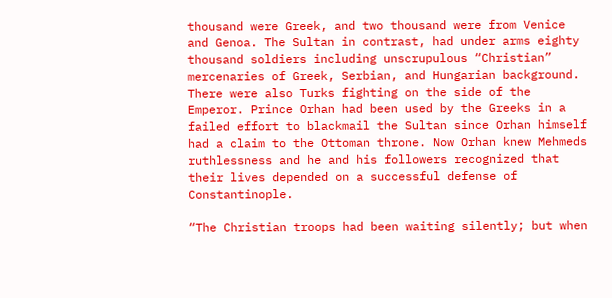thousand were Greek, and two thousand were from Venice and Genoa. The Sultan in contrast, had under arms eighty thousand soldiers including unscrupulous “Christian” mercenaries of Greek, Serbian, and Hungarian background. There were also Turks fighting on the side of the Emperor. Prince Orhan had been used by the Greeks in a failed effort to blackmail the Sultan since Orhan himself had a claim to the Ottoman throne. Now Orhan knew Mehmeds ruthlessness and he and his followers recognized that their lives depended on a successful defense of Constantinople.

“The Christian troops had been waiting silently; but when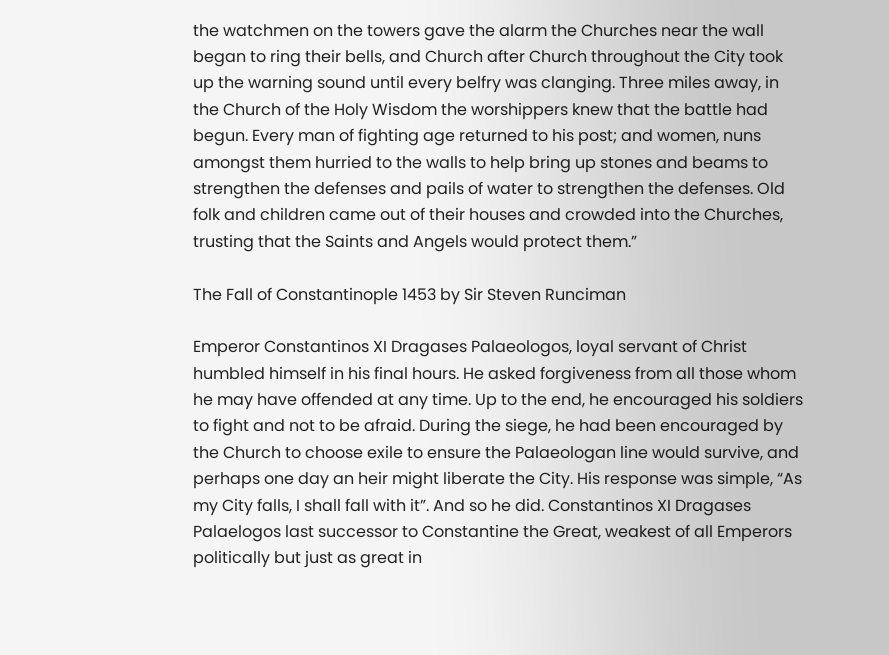the watchmen on the towers gave the alarm the Churches near the wall began to ring their bells, and Church after Church throughout the City took up the warning sound until every belfry was clanging. Three miles away, in the Church of the Holy Wisdom the worshippers knew that the battle had begun. Every man of fighting age returned to his post; and women, nuns amongst them hurried to the walls to help bring up stones and beams to strengthen the defenses and pails of water to strengthen the defenses. Old folk and children came out of their houses and crowded into the Churches, trusting that the Saints and Angels would protect them.”

The Fall of Constantinople 1453 by Sir Steven Runciman

Emperor Constantinos XI Dragases Palaeologos, loyal servant of Christ humbled himself in his final hours. He asked forgiveness from all those whom he may have offended at any time. Up to the end, he encouraged his soldiers to fight and not to be afraid. During the siege, he had been encouraged by the Church to choose exile to ensure the Palaeologan line would survive, and perhaps one day an heir might liberate the City. His response was simple, “As my City falls, I shall fall with it”. And so he did. Constantinos XI Dragases Palaelogos last successor to Constantine the Great, weakest of all Emperors politically but just as great in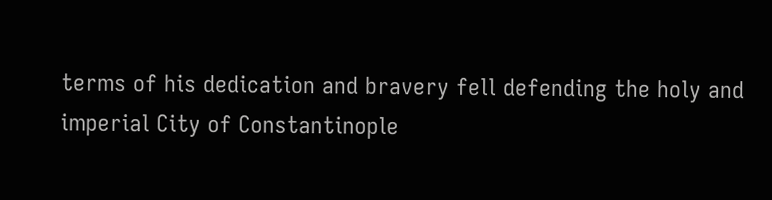terms of his dedication and bravery fell defending the holy and imperial City of Constantinople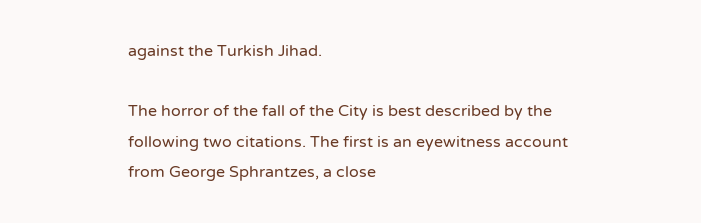against the Turkish Jihad.

The horror of the fall of the City is best described by the following two citations. The first is an eyewitness account from George Sphrantzes, a close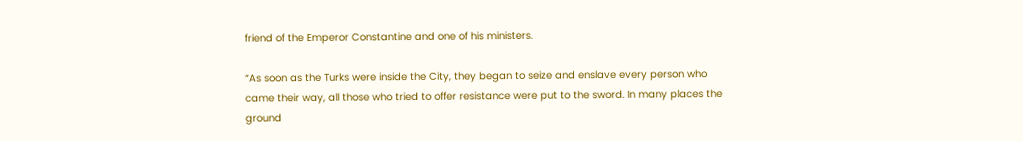friend of the Emperor Constantine and one of his ministers.

“As soon as the Turks were inside the City, they began to seize and enslave every person who came their way, all those who tried to offer resistance were put to the sword. In many places the ground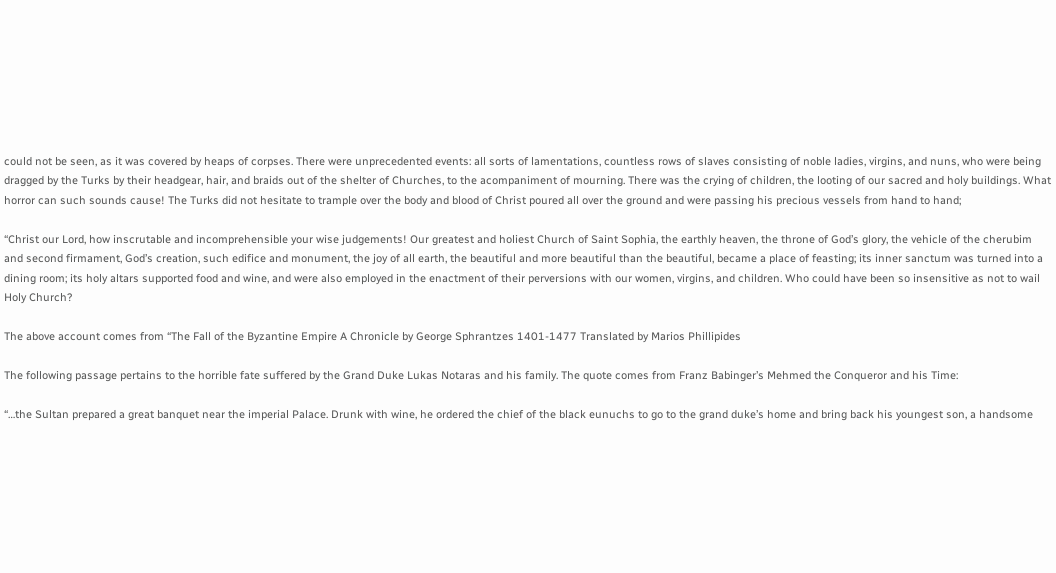could not be seen, as it was covered by heaps of corpses. There were unprecedented events: all sorts of lamentations, countless rows of slaves consisting of noble ladies, virgins, and nuns, who were being dragged by the Turks by their headgear, hair, and braids out of the shelter of Churches, to the acompaniment of mourning. There was the crying of children, the looting of our sacred and holy buildings. What horror can such sounds cause! The Turks did not hesitate to trample over the body and blood of Christ poured all over the ground and were passing his precious vessels from hand to hand;

“Christ our Lord, how inscrutable and incomprehensible your wise judgements! Our greatest and holiest Church of Saint Sophia, the earthly heaven, the throne of God’s glory, the vehicle of the cherubim and second firmament, God’s creation, such edifice and monument, the joy of all earth, the beautiful and more beautiful than the beautiful, became a place of feasting; its inner sanctum was turned into a dining room; its holy altars supported food and wine, and were also employed in the enactment of their perversions with our women, virgins, and children. Who could have been so insensitive as not to wail Holy Church?

The above account comes from “The Fall of the Byzantine Empire A Chronicle by George Sphrantzes 1401-1477 Translated by Marios Phillipides

The following passage pertains to the horrible fate suffered by the Grand Duke Lukas Notaras and his family. The quote comes from Franz Babinger’s Mehmed the Conqueror and his Time:

“…the Sultan prepared a great banquet near the imperial Palace. Drunk with wine, he ordered the chief of the black eunuchs to go to the grand duke’s home and bring back his youngest son, a handsome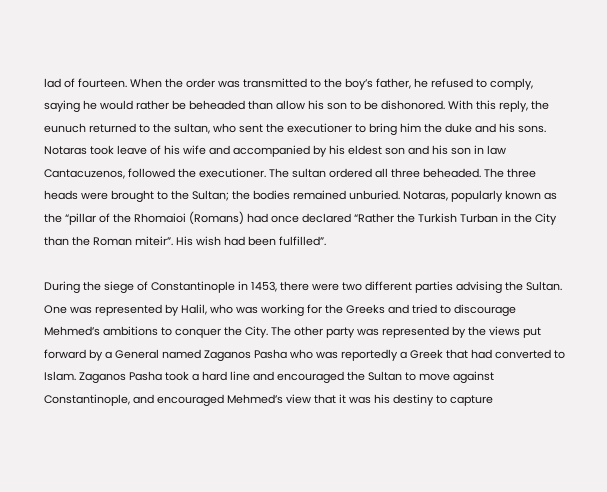lad of fourteen. When the order was transmitted to the boy’s father, he refused to comply, saying he would rather be beheaded than allow his son to be dishonored. With this reply, the eunuch returned to the sultan, who sent the executioner to bring him the duke and his sons. Notaras took leave of his wife and accompanied by his eldest son and his son in law Cantacuzenos, followed the executioner. The sultan ordered all three beheaded. The three heads were brought to the Sultan; the bodies remained unburied. Notaras, popularly known as the “pillar of the Rhomaioi (Romans) had once declared “Rather the Turkish Turban in the City than the Roman miteir”. His wish had been fulfilled”.

During the siege of Constantinople in 1453, there were two different parties advising the Sultan. One was represented by Halil, who was working for the Greeks and tried to discourage Mehmed’s ambitions to conquer the City. The other party was represented by the views put forward by a General named Zaganos Pasha who was reportedly a Greek that had converted to Islam. Zaganos Pasha took a hard line and encouraged the Sultan to move against Constantinople, and encouraged Mehmed’s view that it was his destiny to capture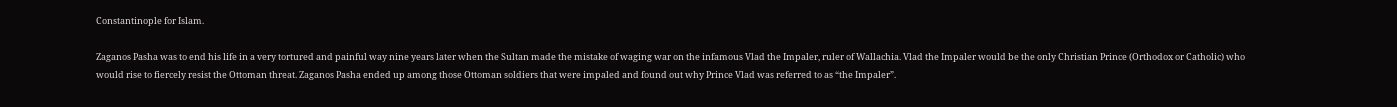Constantinople for Islam.

Zaganos Pasha was to end his life in a very tortured and painful way nine years later when the Sultan made the mistake of waging war on the infamous Vlad the Impaler, ruler of Wallachia. Vlad the Impaler would be the only Christian Prince (Orthodox or Catholic) who would rise to fiercely resist the Ottoman threat. Zaganos Pasha ended up among those Ottoman soldiers that were impaled and found out why Prince Vlad was referred to as “the Impaler”.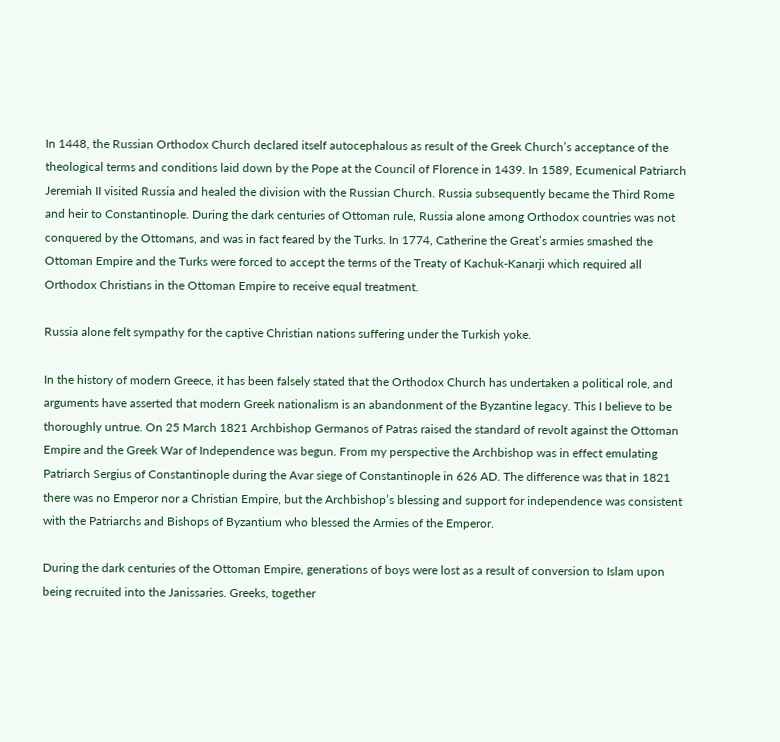In 1448, the Russian Orthodox Church declared itself autocephalous as result of the Greek Church’s acceptance of the theological terms and conditions laid down by the Pope at the Council of Florence in 1439. In 1589, Ecumenical Patriarch Jeremiah II visited Russia and healed the division with the Russian Church. Russia subsequently became the Third Rome and heir to Constantinople. During the dark centuries of Ottoman rule, Russia alone among Orthodox countries was not conquered by the Ottomans, and was in fact feared by the Turks. In 1774, Catherine the Great’s armies smashed the Ottoman Empire and the Turks were forced to accept the terms of the Treaty of Kachuk-Kanarji which required all Orthodox Christians in the Ottoman Empire to receive equal treatment.

Russia alone felt sympathy for the captive Christian nations suffering under the Turkish yoke.

In the history of modern Greece, it has been falsely stated that the Orthodox Church has undertaken a political role, and arguments have asserted that modern Greek nationalism is an abandonment of the Byzantine legacy. This I believe to be thoroughly untrue. On 25 March 1821 Archbishop Germanos of Patras raised the standard of revolt against the Ottoman Empire and the Greek War of Independence was begun. From my perspective the Archbishop was in effect emulating Patriarch Sergius of Constantinople during the Avar siege of Constantinople in 626 AD. The difference was that in 1821 there was no Emperor nor a Christian Empire, but the Archbishop’s blessing and support for independence was consistent with the Patriarchs and Bishops of Byzantium who blessed the Armies of the Emperor.

During the dark centuries of the Ottoman Empire, generations of boys were lost as a result of conversion to Islam upon being recruited into the Janissaries. Greeks, together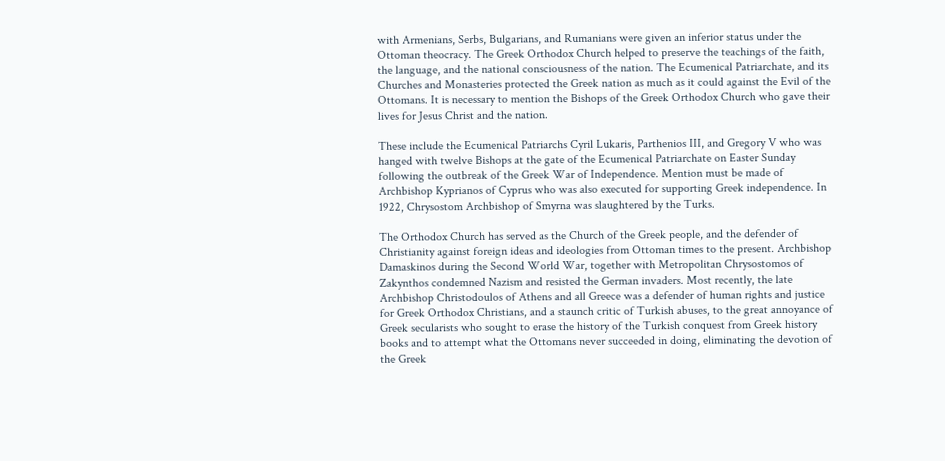with Armenians, Serbs, Bulgarians, and Rumanians were given an inferior status under the Ottoman theocracy. The Greek Orthodox Church helped to preserve the teachings of the faith, the language, and the national consciousness of the nation. The Ecumenical Patriarchate, and its Churches and Monasteries protected the Greek nation as much as it could against the Evil of the Ottomans. It is necessary to mention the Bishops of the Greek Orthodox Church who gave their lives for Jesus Christ and the nation.

These include the Ecumenical Patriarchs Cyril Lukaris, Parthenios III, and Gregory V who was hanged with twelve Bishops at the gate of the Ecumenical Patriarchate on Easter Sunday following the outbreak of the Greek War of Independence. Mention must be made of Archbishop Kyprianos of Cyprus who was also executed for supporting Greek independence. In 1922, Chrysostom Archbishop of Smyrna was slaughtered by the Turks.

The Orthodox Church has served as the Church of the Greek people, and the defender of Christianity against foreign ideas and ideologies from Ottoman times to the present. Archbishop Damaskinos during the Second World War, together with Metropolitan Chrysostomos of Zakynthos condemned Nazism and resisted the German invaders. Most recently, the late Archbishop Christodoulos of Athens and all Greece was a defender of human rights and justice for Greek Orthodox Christians, and a staunch critic of Turkish abuses, to the great annoyance of Greek secularists who sought to erase the history of the Turkish conquest from Greek history books and to attempt what the Ottomans never succeeded in doing, eliminating the devotion of the Greek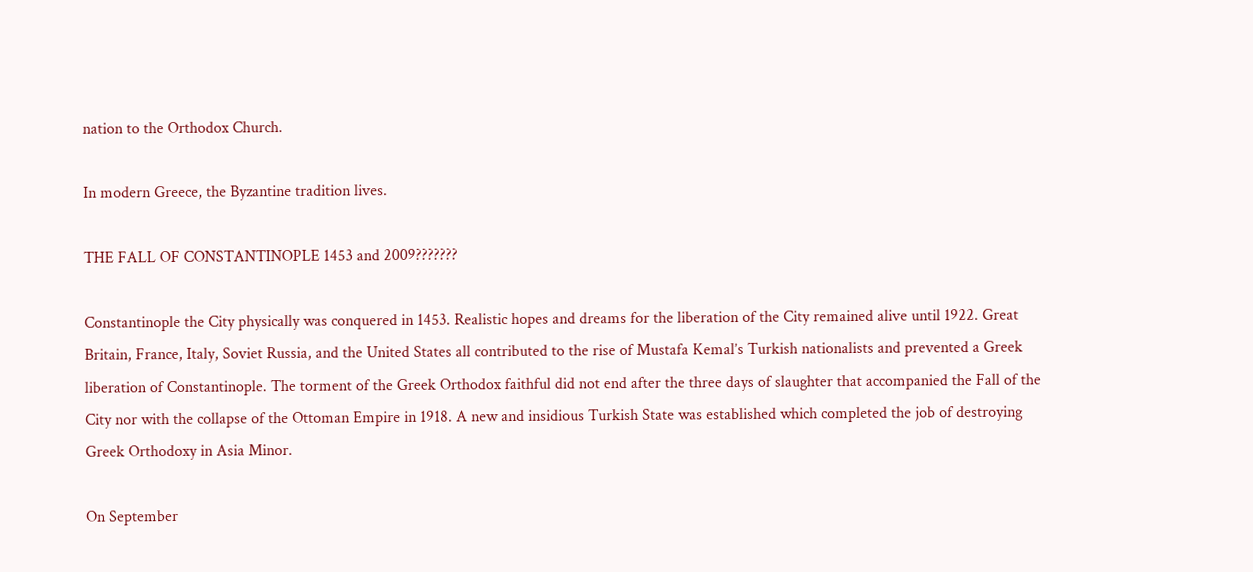nation to the Orthodox Church.

In modern Greece, the Byzantine tradition lives.

THE FALL OF CONSTANTINOPLE 1453 and 2009???????

Constantinople the City physically was conquered in 1453. Realistic hopes and dreams for the liberation of the City remained alive until 1922. Great Britain, France, Italy, Soviet Russia, and the United States all contributed to the rise of Mustafa Kemal’s Turkish nationalists and prevented a Greek liberation of Constantinople. The torment of the Greek Orthodox faithful did not end after the three days of slaughter that accompanied the Fall of the City nor with the collapse of the Ottoman Empire in 1918. A new and insidious Turkish State was established which completed the job of destroying Greek Orthodoxy in Asia Minor.

On September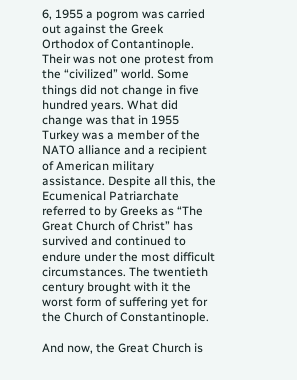6, 1955 a pogrom was carried out against the Greek Orthodox of Contantinople. Their was not one protest from the “civilized” world. Some things did not change in five hundred years. What did change was that in 1955 Turkey was a member of the NATO alliance and a recipient of American military assistance. Despite all this, the Ecumenical Patriarchate referred to by Greeks as “The Great Church of Christ” has survived and continued to endure under the most difficult circumstances. The twentieth century brought with it the worst form of suffering yet for the Church of Constantinople.

And now, the Great Church is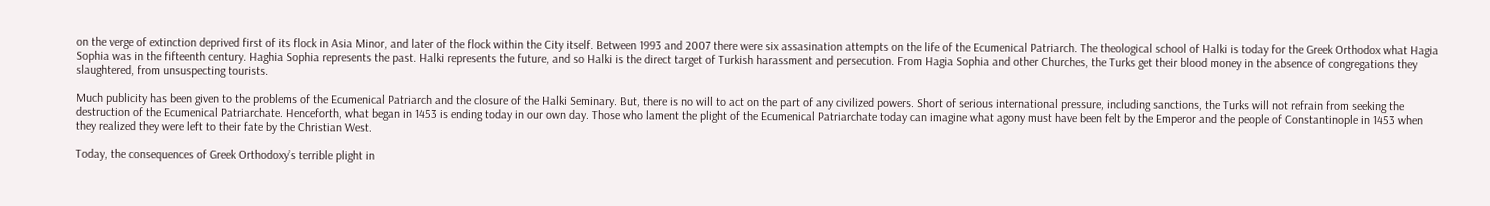on the verge of extinction deprived first of its flock in Asia Minor, and later of the flock within the City itself. Between 1993 and 2007 there were six assasination attempts on the life of the Ecumenical Patriarch. The theological school of Halki is today for the Greek Orthodox what Hagia Sophia was in the fifteenth century. Haghia Sophia represents the past. Halki represents the future, and so Halki is the direct target of Turkish harassment and persecution. From Hagia Sophia and other Churches, the Turks get their blood money in the absence of congregations they slaughtered, from unsuspecting tourists.

Much publicity has been given to the problems of the Ecumenical Patriarch and the closure of the Halki Seminary. But, there is no will to act on the part of any civilized powers. Short of serious international pressure, including sanctions, the Turks will not refrain from seeking the destruction of the Ecumenical Patriarchate. Henceforth, what began in 1453 is ending today in our own day. Those who lament the plight of the Ecumenical Patriarchate today can imagine what agony must have been felt by the Emperor and the people of Constantinople in 1453 when they realized they were left to their fate by the Christian West.

Today, the consequences of Greek Orthodoxy’s terrible plight in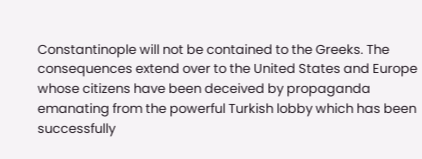Constantinople will not be contained to the Greeks. The consequences extend over to the United States and Europe whose citizens have been deceived by propaganda emanating from the powerful Turkish lobby which has been successfully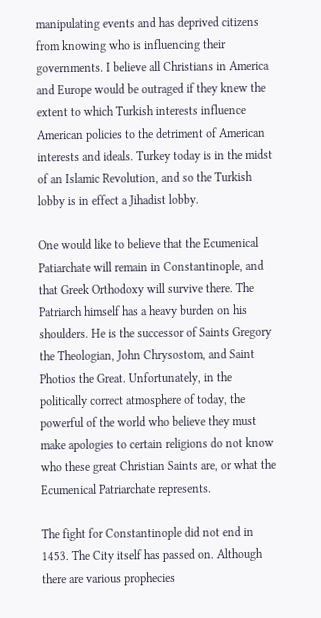manipulating events and has deprived citizens from knowing who is influencing their governments. I believe all Christians in America and Europe would be outraged if they knew the extent to which Turkish interests influence American policies to the detriment of American interests and ideals. Turkey today is in the midst of an Islamic Revolution, and so the Turkish lobby is in effect a Jihadist lobby.

One would like to believe that the Ecumenical Patiarchate will remain in Constantinople, and that Greek Orthodoxy will survive there. The Patriarch himself has a heavy burden on his shoulders. He is the successor of Saints Gregory the Theologian, John Chrysostom, and Saint Photios the Great. Unfortunately, in the politically correct atmosphere of today, the powerful of the world who believe they must make apologies to certain religions do not know who these great Christian Saints are, or what the Ecumenical Patriarchate represents.

The fight for Constantinople did not end in 1453. The City itself has passed on. Although there are various prophecies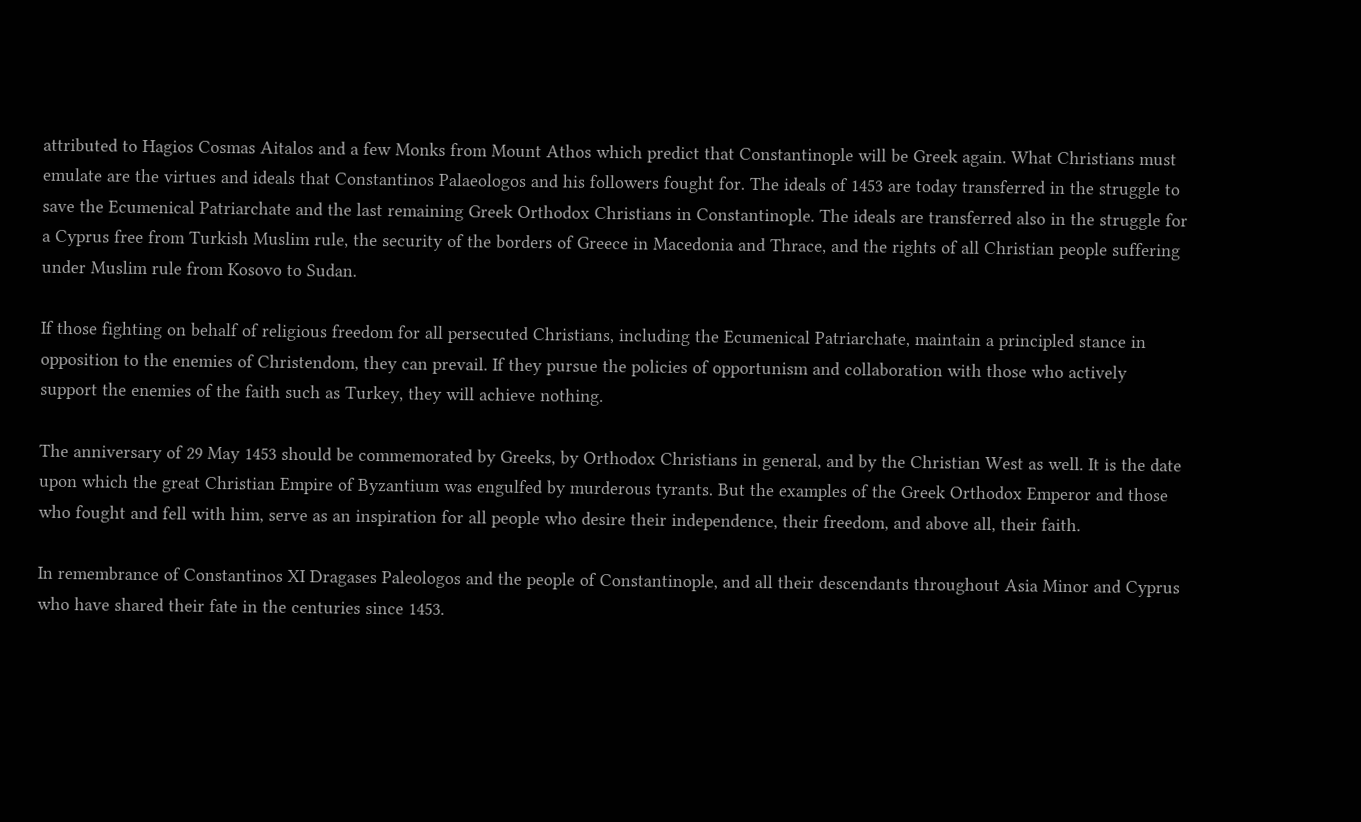attributed to Hagios Cosmas Aitalos and a few Monks from Mount Athos which predict that Constantinople will be Greek again. What Christians must emulate are the virtues and ideals that Constantinos Palaeologos and his followers fought for. The ideals of 1453 are today transferred in the struggle to save the Ecumenical Patriarchate and the last remaining Greek Orthodox Christians in Constantinople. The ideals are transferred also in the struggle for a Cyprus free from Turkish Muslim rule, the security of the borders of Greece in Macedonia and Thrace, and the rights of all Christian people suffering under Muslim rule from Kosovo to Sudan.

If those fighting on behalf of religious freedom for all persecuted Christians, including the Ecumenical Patriarchate, maintain a principled stance in opposition to the enemies of Christendom, they can prevail. If they pursue the policies of opportunism and collaboration with those who actively support the enemies of the faith such as Turkey, they will achieve nothing.

The anniversary of 29 May 1453 should be commemorated by Greeks, by Orthodox Christians in general, and by the Christian West as well. It is the date upon which the great Christian Empire of Byzantium was engulfed by murderous tyrants. But the examples of the Greek Orthodox Emperor and those who fought and fell with him, serve as an inspiration for all people who desire their independence, their freedom, and above all, their faith.

In remembrance of Constantinos XI Dragases Paleologos and the people of Constantinople, and all their descendants throughout Asia Minor and Cyprus who have shared their fate in the centuries since 1453.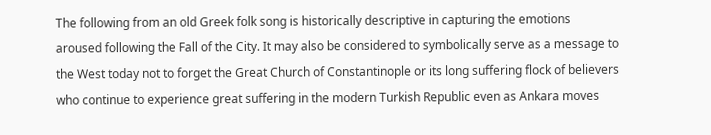The following from an old Greek folk song is historically descriptive in capturing the emotions aroused following the Fall of the City. It may also be considered to symbolically serve as a message to the West today not to forget the Great Church of Constantinople or its long suffering flock of believers who continue to experience great suffering in the modern Turkish Republic even as Ankara moves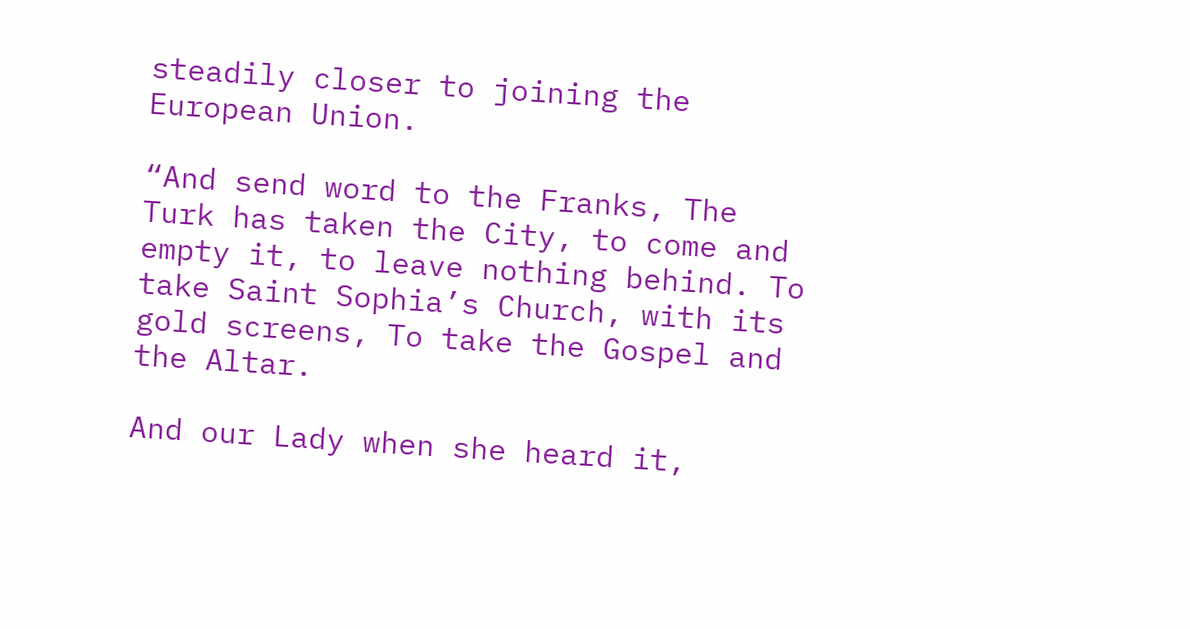steadily closer to joining the European Union.

“And send word to the Franks, The Turk has taken the City, to come and empty it, to leave nothing behind. To take Saint Sophia’s Church, with its gold screens, To take the Gospel and the Altar.

And our Lady when she heard it,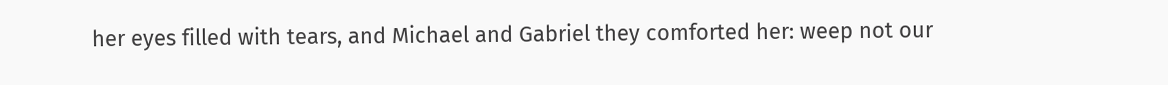her eyes filled with tears, and Michael and Gabriel they comforted her: weep not our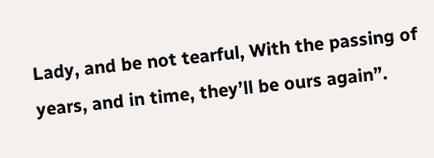Lady, and be not tearful, With the passing of years, and in time, they’ll be ours again”.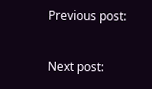Previous post:

Next post: